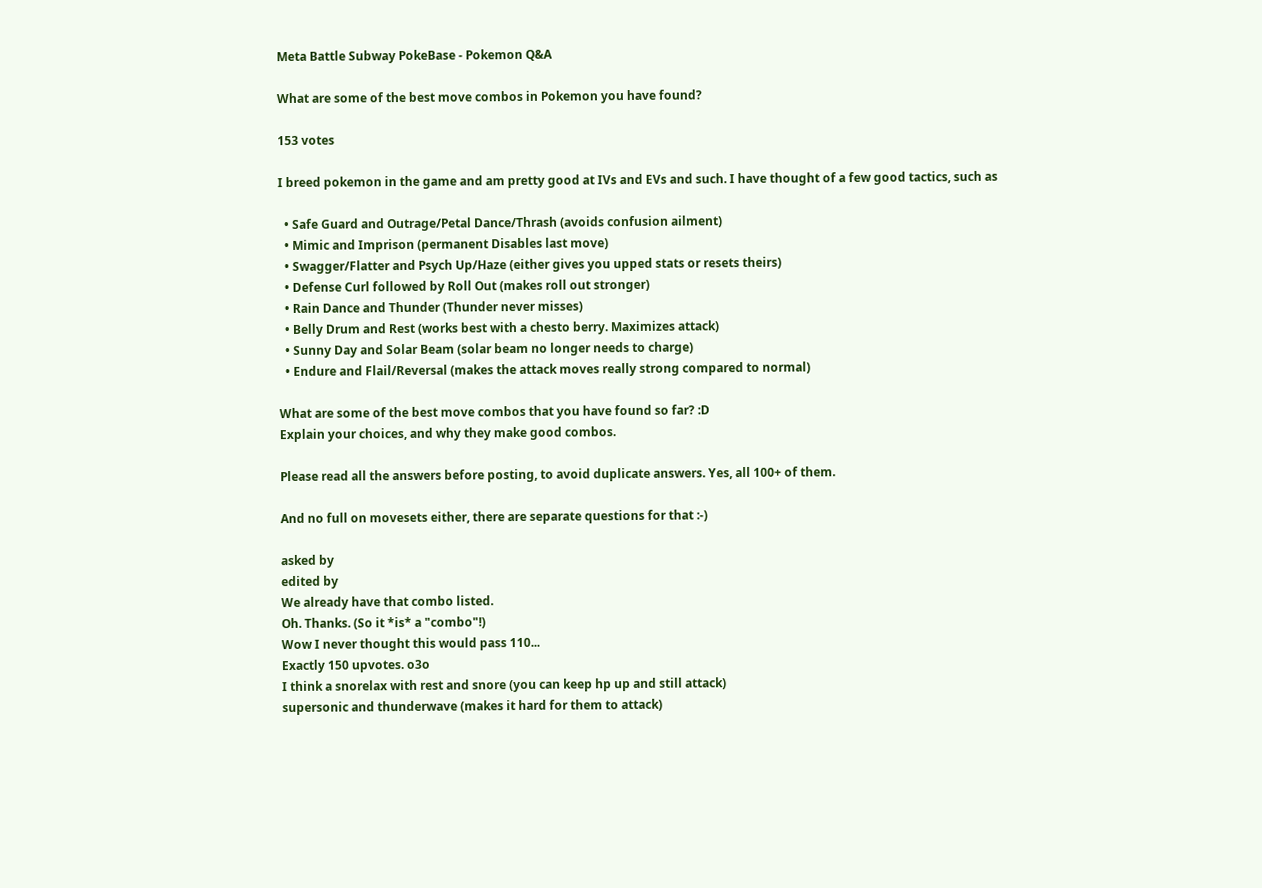Meta Battle Subway PokeBase - Pokemon Q&A

What are some of the best move combos in Pokemon you have found?

153 votes

I breed pokemon in the game and am pretty good at IVs and EVs and such. I have thought of a few good tactics, such as

  • Safe Guard and Outrage/Petal Dance/Thrash (avoids confusion ailment)
  • Mimic and Imprison (permanent Disables last move)
  • Swagger/Flatter and Psych Up/Haze (either gives you upped stats or resets theirs)
  • Defense Curl followed by Roll Out (makes roll out stronger)
  • Rain Dance and Thunder (Thunder never misses)
  • Belly Drum and Rest (works best with a chesto berry. Maximizes attack)
  • Sunny Day and Solar Beam (solar beam no longer needs to charge)
  • Endure and Flail/Reversal (makes the attack moves really strong compared to normal)

What are some of the best move combos that you have found so far? :D
Explain your choices, and why they make good combos.

Please read all the answers before posting, to avoid duplicate answers. Yes, all 100+ of them.

And no full on movesets either, there are separate questions for that :-)

asked by
edited by
We already have that combo listed.
Oh. Thanks. (So it *is* a "combo"!)
Wow I never thought this would pass 110...
Exactly 150 upvotes. o3o
I think a snorelax with rest and snore (you can keep hp up and still attack)
supersonic and thunderwave (makes it hard for them to attack)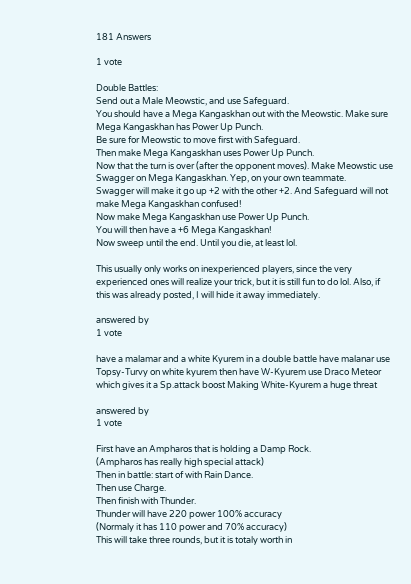181 Answers

1 vote

Double Battles:
Send out a Male Meowstic, and use Safeguard.
You should have a Mega Kangaskhan out with the Meowstic. Make sure Mega Kangaskhan has Power Up Punch.
Be sure for Meowstic to move first with Safeguard.
Then make Mega Kangaskhan uses Power Up Punch.
Now that the turn is over (after the opponent moves). Make Meowstic use Swagger on Mega Kangaskhan. Yep, on your own teammate.
Swagger will make it go up +2 with the other +2. And Safeguard will not make Mega Kangaskhan confused!
Now make Mega Kangaskhan use Power Up Punch.
You will then have a +6 Mega Kangaskhan!
Now sweep until the end. Until you die, at least lol.

This usually only works on inexperienced players, since the very experienced ones will realize your trick, but it is still fun to do lol. Also, if this was already posted, I will hide it away immediately.

answered by
1 vote

have a malamar and a white Kyurem in a double battle have malanar use Topsy-Turvy on white kyurem then have W-Kyurem use Draco Meteor which gives it a Sp.attack boost Making White-Kyurem a huge threat

answered by
1 vote

First have an Ampharos that is holding a Damp Rock.
(Ampharos has really high special attack)
Then in battle: start of with Rain Dance.
Then use Charge.
Then finish with Thunder.
Thunder will have 220 power 100% accuracy
(Normaly it has 110 power and 70% accuracy)
This will take three rounds, but it is totaly worth in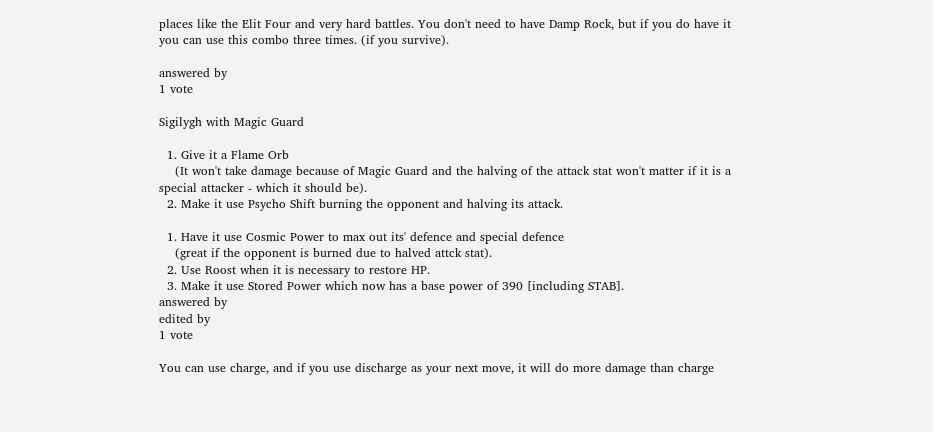places like the Elit Four and very hard battles. You don't need to have Damp Rock, but if you do have it you can use this combo three times. (if you survive).

answered by
1 vote

Sigilygh with Magic Guard

  1. Give it a Flame Orb
    (It won't take damage because of Magic Guard and the halving of the attack stat won't matter if it is a special attacker - which it should be).
  2. Make it use Psycho Shift burning the opponent and halving its attack.

  1. Have it use Cosmic Power to max out its' defence and special defence
    (great if the opponent is burned due to halved attck stat).
  2. Use Roost when it is necessary to restore HP.
  3. Make it use Stored Power which now has a base power of 390 [including STAB].
answered by
edited by
1 vote

You can use charge, and if you use discharge as your next move, it will do more damage than charge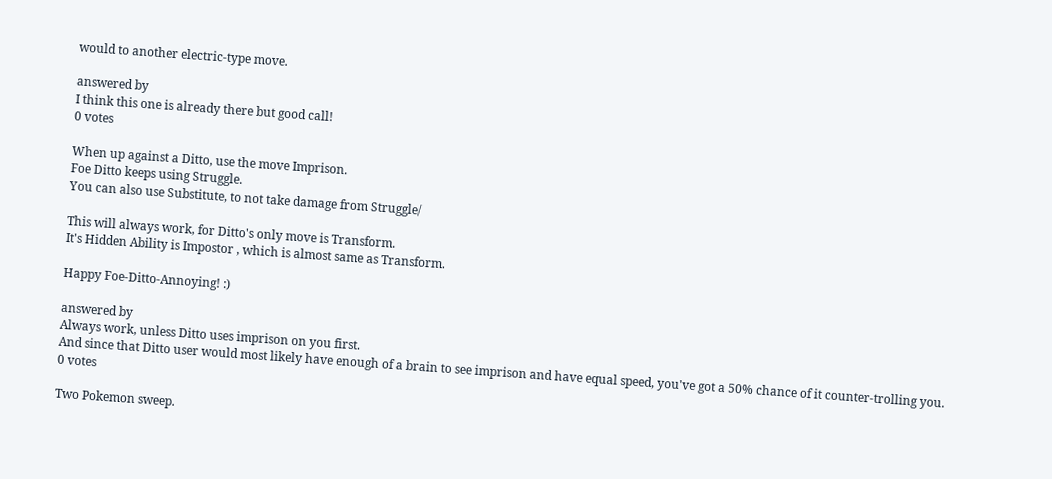would to another electric-type move.

answered by
I think this one is already there but good call!
0 votes

When up against a Ditto, use the move Imprison.
Foe Ditto keeps using Struggle.
You can also use Substitute, to not take damage from Struggle/

This will always work, for Ditto's only move is Transform.
It's Hidden Ability is Impostor , which is almost same as Transform.

Happy Foe-Ditto-Annoying! :)

answered by
Always work, unless Ditto uses imprison on you first.
And since that Ditto user would most likely have enough of a brain to see imprison and have equal speed, you've got a 50% chance of it counter-trolling you.
0 votes

Two Pokemon sweep.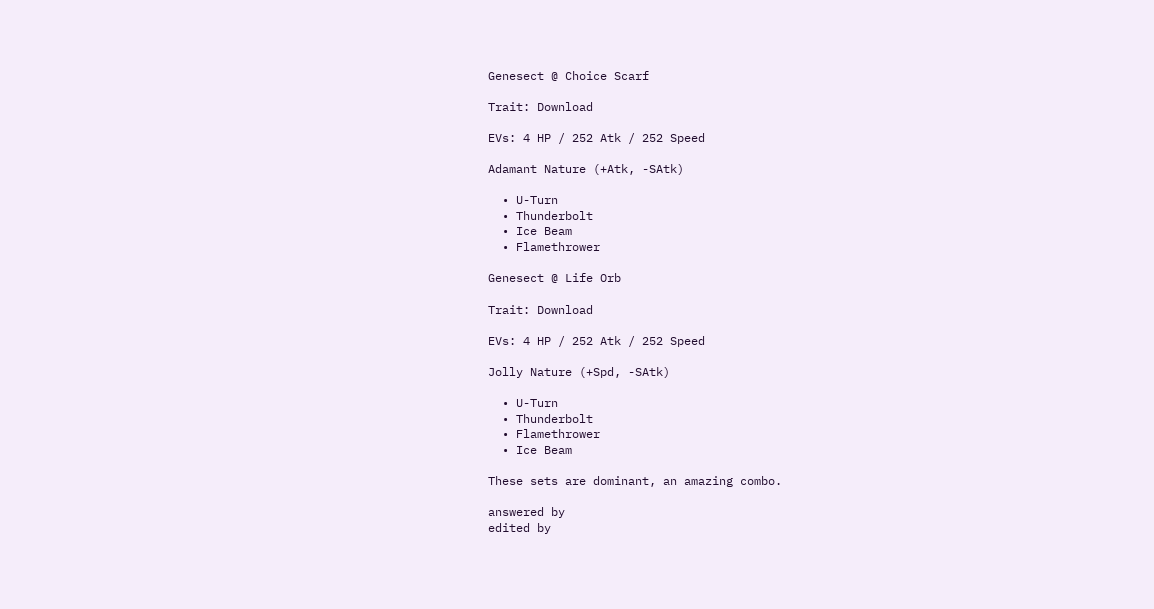Genesect @ Choice Scarf

Trait: Download

EVs: 4 HP / 252 Atk / 252 Speed

Adamant Nature (+Atk, -SAtk)

  • U-Turn
  • Thunderbolt
  • Ice Beam
  • Flamethrower

Genesect @ Life Orb

Trait: Download

EVs: 4 HP / 252 Atk / 252 Speed

Jolly Nature (+Spd, -SAtk)

  • U-Turn
  • Thunderbolt
  • Flamethrower
  • Ice Beam

These sets are dominant, an amazing combo.

answered by
edited by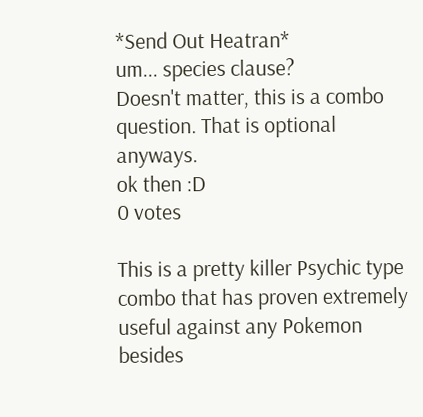*Send Out Heatran*
um... species clause?
Doesn't matter, this is a combo question. That is optional anyways.
ok then :D
0 votes

This is a pretty killer Psychic type combo that has proven extremely useful against any Pokemon besides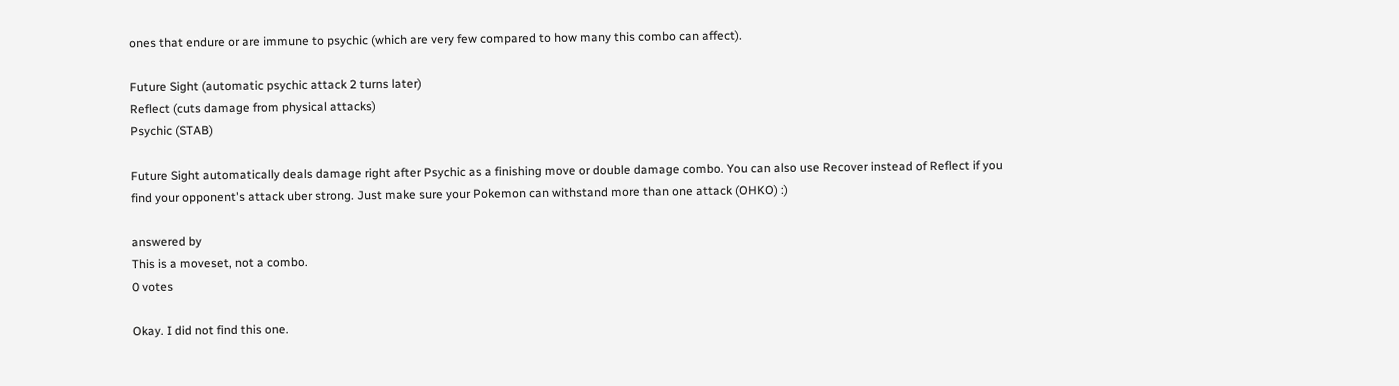ones that endure or are immune to psychic (which are very few compared to how many this combo can affect).

Future Sight (automatic psychic attack 2 turns later)
Reflect (cuts damage from physical attacks)
Psychic (STAB)

Future Sight automatically deals damage right after Psychic as a finishing move or double damage combo. You can also use Recover instead of Reflect if you find your opponent's attack uber strong. Just make sure your Pokemon can withstand more than one attack (OHKO) :)

answered by
This is a moveset, not a combo.
0 votes

Okay. I did not find this one.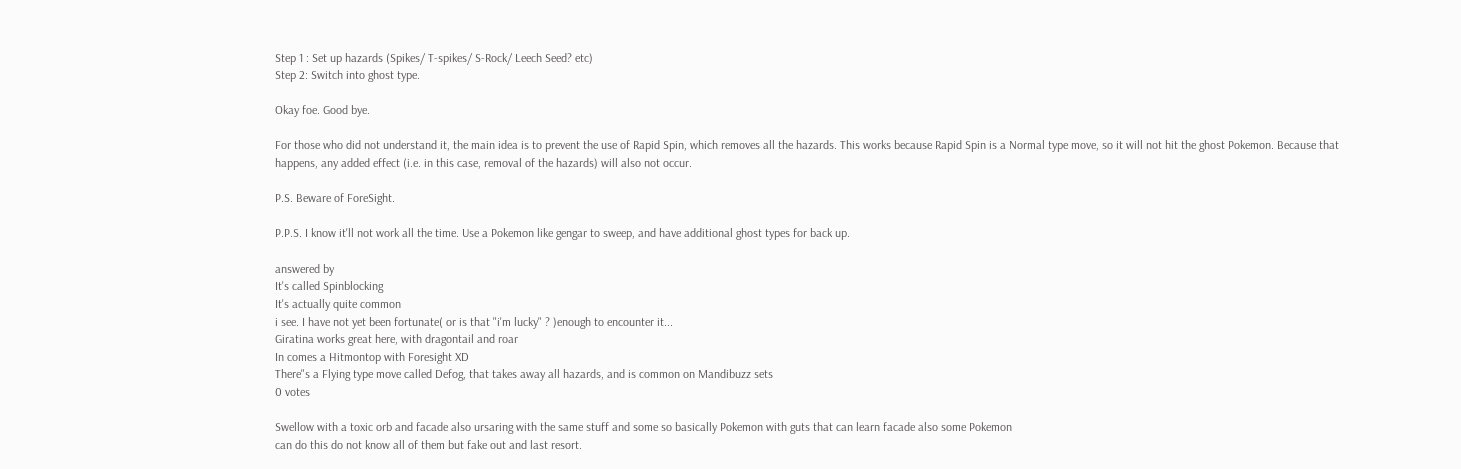Step 1 : Set up hazards (Spikes/ T-spikes/ S-Rock/ Leech Seed? etc)
Step 2: Switch into ghost type.

Okay foe. Good bye.

For those who did not understand it, the main idea is to prevent the use of Rapid Spin, which removes all the hazards. This works because Rapid Spin is a Normal type move, so it will not hit the ghost Pokemon. Because that happens, any added effect (i.e. in this case, removal of the hazards) will also not occur.

P.S. Beware of ForeSight.

P.P.S. I know it'll not work all the time. Use a Pokemon like gengar to sweep, and have additional ghost types for back up.

answered by
It's called Spinblocking
It's actually quite common
i see. I have not yet been fortunate( or is that "i'm lucky" ? )enough to encounter it...
Giratina works great here, with dragontail and roar
In comes a Hitmontop with Foresight XD
There"s a Flying type move called Defog, that takes away all hazards, and is common on Mandibuzz sets
0 votes

Swellow with a toxic orb and facade also ursaring with the same stuff and some so basically Pokemon with guts that can learn facade also some Pokemon
can do this do not know all of them but fake out and last resort.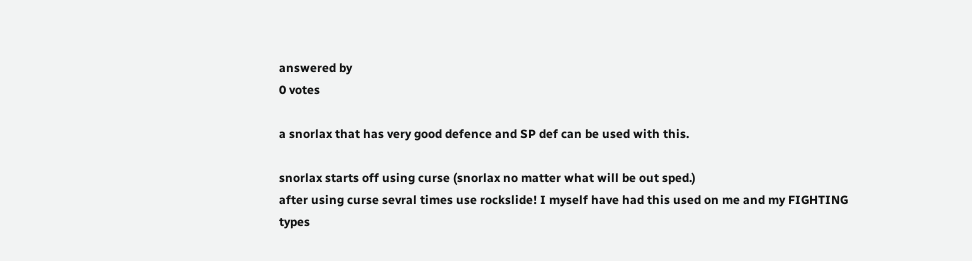answered by
0 votes

a snorlax that has very good defence and SP def can be used with this.

snorlax starts off using curse (snorlax no matter what will be out sped.)
after using curse sevral times use rockslide! I myself have had this used on me and my FIGHTING types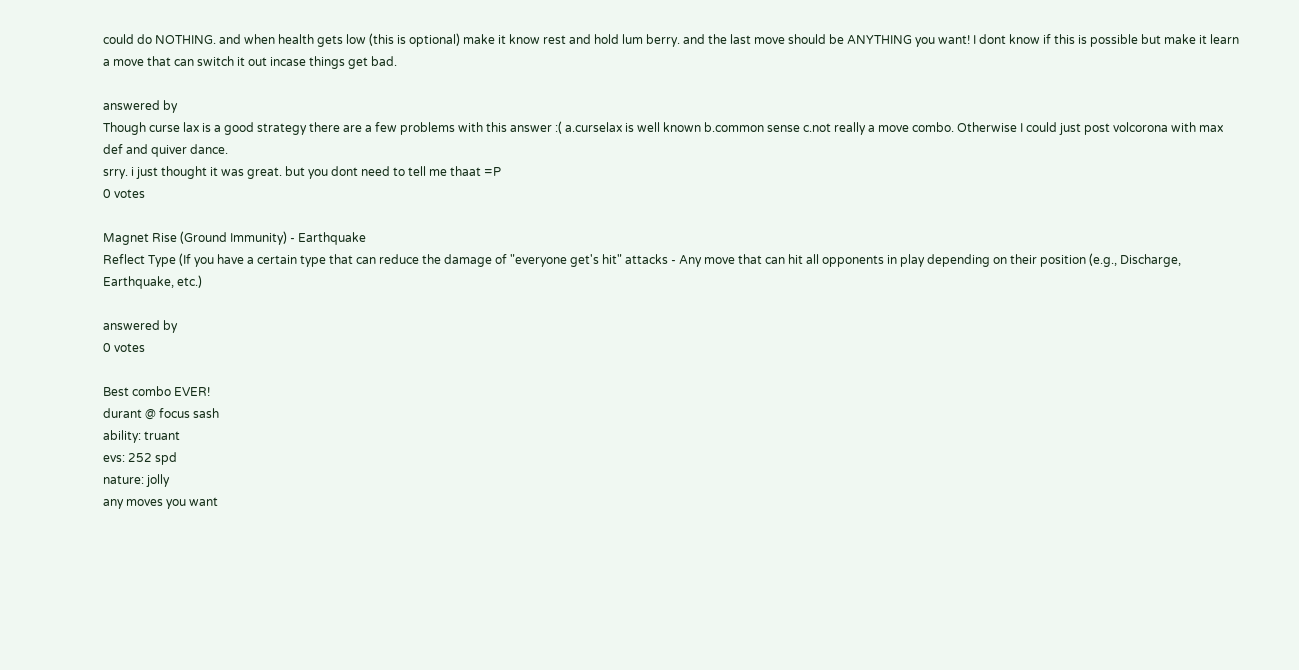could do NOTHING. and when health gets low (this is optional) make it know rest and hold lum berry. and the last move should be ANYTHING you want! I dont know if this is possible but make it learn a move that can switch it out incase things get bad.

answered by
Though curse lax is a good strategy there are a few problems with this answer :( a.curselax is well known b.common sense c.not really a move combo. Otherwise I could just post volcorona with max def and quiver dance.
srry. i just thought it was great. but you dont need to tell me thaat =P
0 votes

Magnet Rise (Ground Immunity) - Earthquake
Reflect Type (If you have a certain type that can reduce the damage of "everyone get's hit" attacks - Any move that can hit all opponents in play depending on their position (e.g., Discharge, Earthquake, etc.)

answered by
0 votes

Best combo EVER!
durant @ focus sash
ability: truant
evs: 252 spd
nature: jolly
any moves you want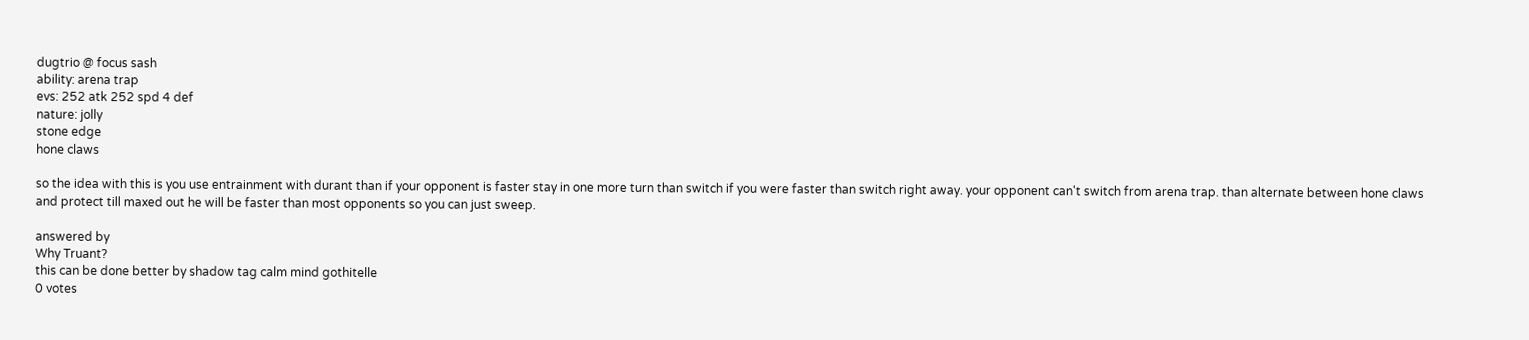dugtrio @ focus sash
ability: arena trap
evs: 252 atk 252 spd 4 def
nature: jolly
stone edge
hone claws

so the idea with this is you use entrainment with durant than if your opponent is faster stay in one more turn than switch if you were faster than switch right away. your opponent can't switch from arena trap. than alternate between hone claws and protect till maxed out he will be faster than most opponents so you can just sweep.

answered by
Why Truant?
this can be done better by shadow tag calm mind gothitelle
0 votes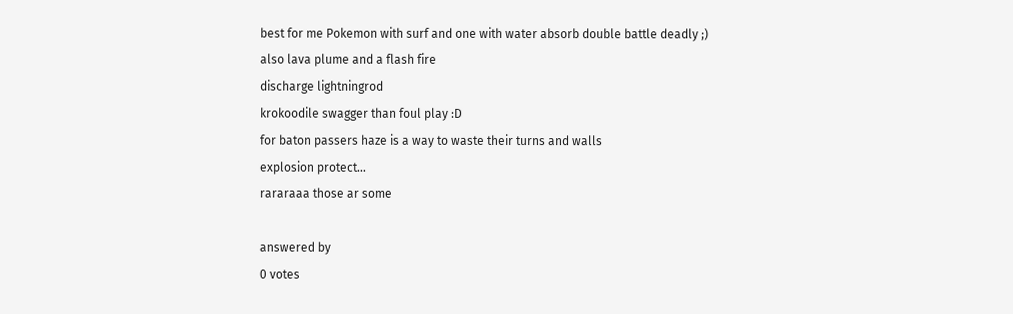best for me Pokemon with surf and one with water absorb double battle deadly ;)
also lava plume and a flash fire
discharge lightningrod
krokoodile swagger than foul play :D
for baton passers haze is a way to waste their turns and walls
explosion protect...
rararaaa those ar some

answered by
0 votes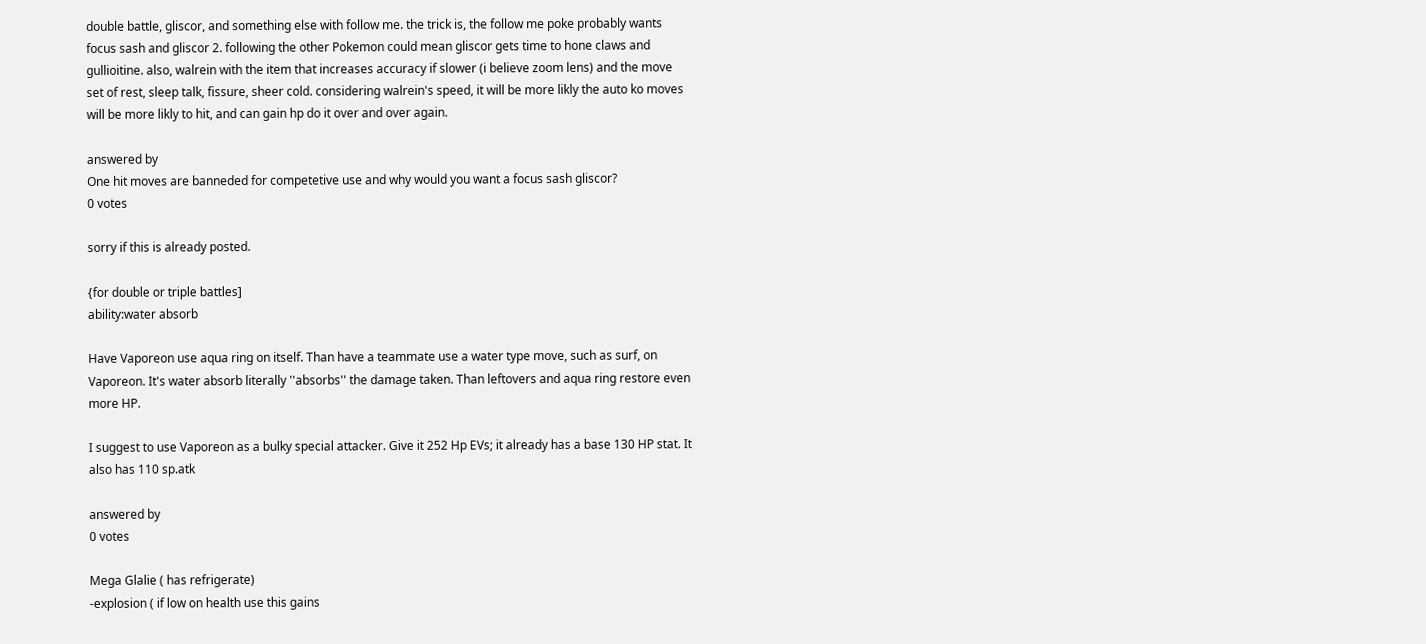double battle, gliscor, and something else with follow me. the trick is, the follow me poke probably wants focus sash and gliscor 2. following the other Pokemon could mean gliscor gets time to hone claws and gullioitine. also, walrein with the item that increases accuracy if slower (i believe zoom lens) and the move set of rest, sleep talk, fissure, sheer cold. considering walrein's speed, it will be more likly the auto ko moves will be more likly to hit, and can gain hp do it over and over again.

answered by
One hit moves are banneded for competetive use and why would you want a focus sash gliscor?
0 votes

sorry if this is already posted.

{for double or triple battles]
ability:water absorb

Have Vaporeon use aqua ring on itself. Than have a teammate use a water type move, such as surf, on Vaporeon. It's water absorb literally ''absorbs'' the damage taken. Than leftovers and aqua ring restore even more HP.

I suggest to use Vaporeon as a bulky special attacker. Give it 252 Hp EVs; it already has a base 130 HP stat. It also has 110 sp.atk

answered by
0 votes

Mega Glalie ( has refrigerate)
-explosion ( if low on health use this gains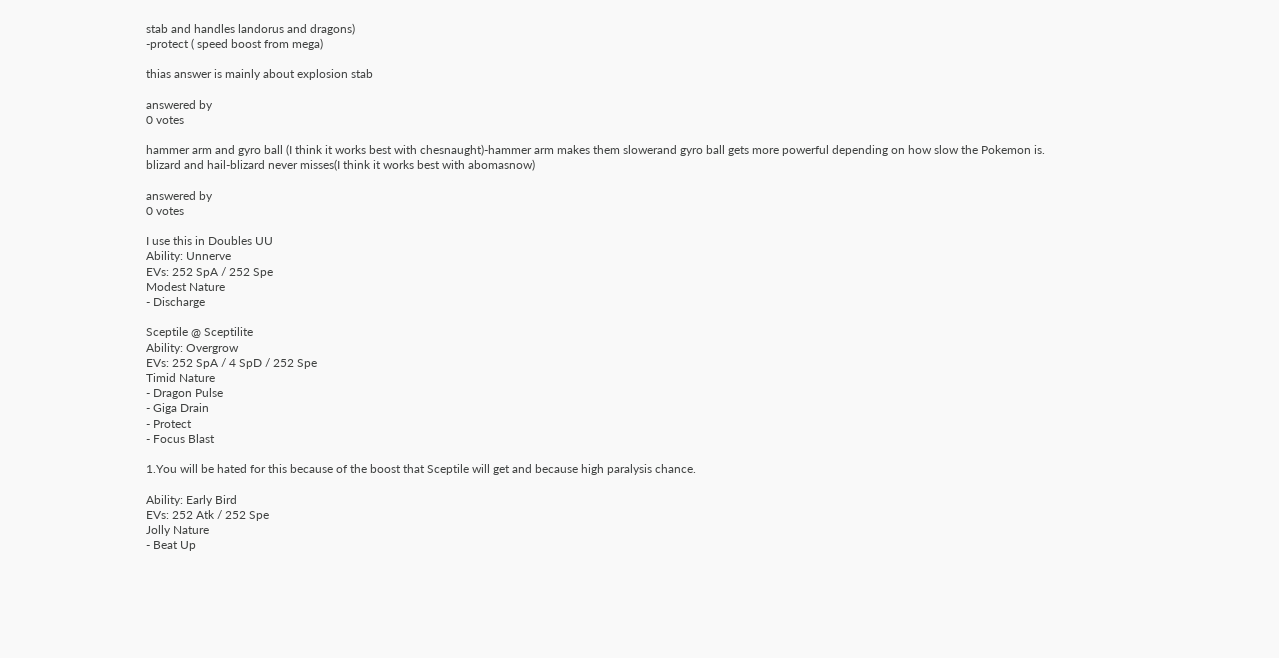stab and handles landorus and dragons)
-protect ( speed boost from mega)

thias answer is mainly about explosion stab

answered by
0 votes

hammer arm and gyro ball (I think it works best with chesnaught)-hammer arm makes them slowerand gyro ball gets more powerful depending on how slow the Pokemon is.
blizard and hail-blizard never misses(I think it works best with abomasnow)

answered by
0 votes

I use this in Doubles UU
Ability: Unnerve
EVs: 252 SpA / 252 Spe
Modest Nature
- Discharge

Sceptile @ Sceptilite
Ability: Overgrow
EVs: 252 SpA / 4 SpD / 252 Spe
Timid Nature
- Dragon Pulse
- Giga Drain
- Protect
- Focus Blast

1.You will be hated for this because of the boost that Sceptile will get and because high paralysis chance.

Ability: Early Bird
EVs: 252 Atk / 252 Spe
Jolly Nature
- Beat Up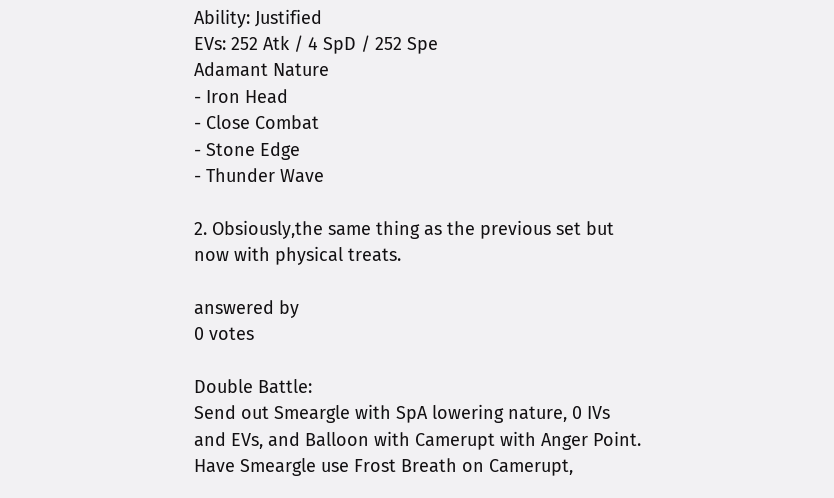Ability: Justified
EVs: 252 Atk / 4 SpD / 252 Spe
Adamant Nature
- Iron Head
- Close Combat
- Stone Edge
- Thunder Wave

2. Obsiously,the same thing as the previous set but now with physical treats.

answered by
0 votes

Double Battle:
Send out Smeargle with SpA lowering nature, 0 IVs and EVs, and Balloon with Camerupt with Anger Point. Have Smeargle use Frost Breath on Camerupt,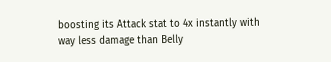boosting its Attack stat to 4x instantly with way less damage than Belly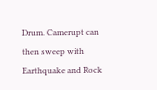Drum. Camerupt can then sweep with Earthquake and Rock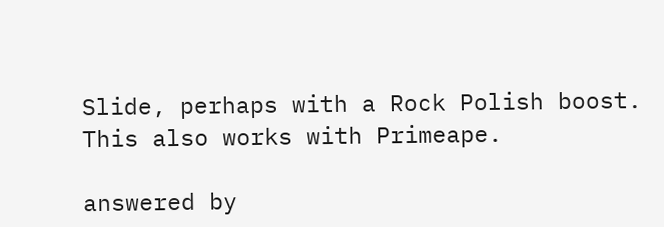Slide, perhaps with a Rock Polish boost. This also works with Primeape.

answered by